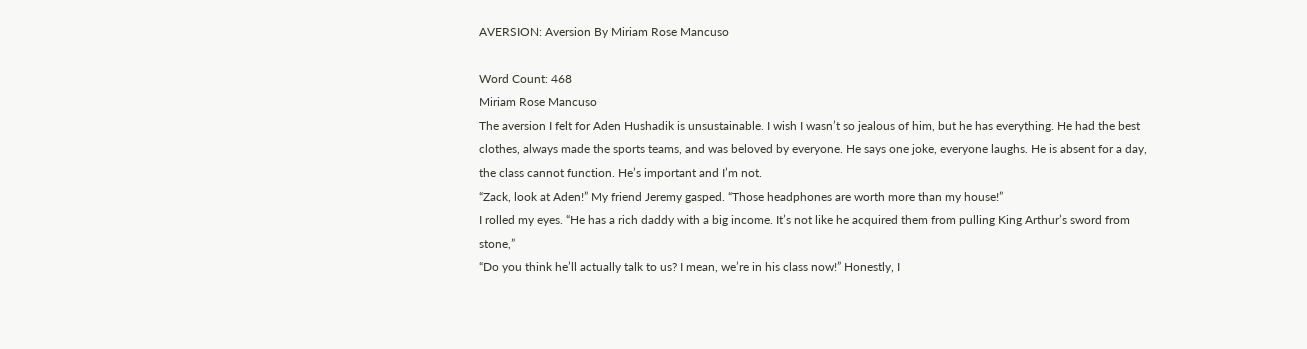AVERSION: Aversion By Miriam Rose Mancuso

Word Count: 468
Miriam Rose Mancuso
The aversion I felt for Aden Hushadik is unsustainable. I wish I wasn’t so jealous of him, but he has everything. He had the best clothes, always made the sports teams, and was beloved by everyone. He says one joke, everyone laughs. He is absent for a day, the class cannot function. He’s important and I’m not.
“Zack, look at Aden!” My friend Jeremy gasped. “Those headphones are worth more than my house!”
I rolled my eyes. “He has a rich daddy with a big income. It’s not like he acquired them from pulling King Arthur’s sword from stone,”
“Do you think he’ll actually talk to us? I mean, we’re in his class now!” Honestly, I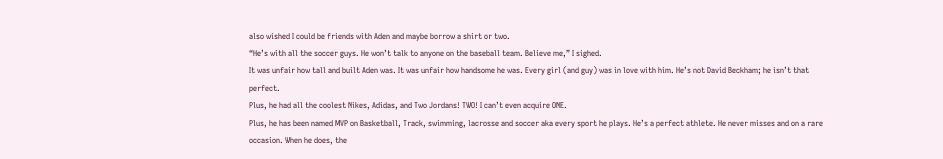also wished I could be friends with Aden and maybe borrow a shirt or two.
“He’s with all the soccer guys. He won’t talk to anyone on the baseball team. Believe me,” I sighed.
It was unfair how tall and built Aden was. It was unfair how handsome he was. Every girl (and guy) was in love with him. He’s not David Beckham; he isn’t that perfect.
Plus, he had all the coolest Nikes, Adidas, and Two Jordans! TWO! I can’t even acquire ONE.
Plus, he has been named MVP on Basketball, Track, swimming, lacrosse and soccer aka every sport he plays. He’s a perfect athlete. He never misses and on a rare occasion. When he does, the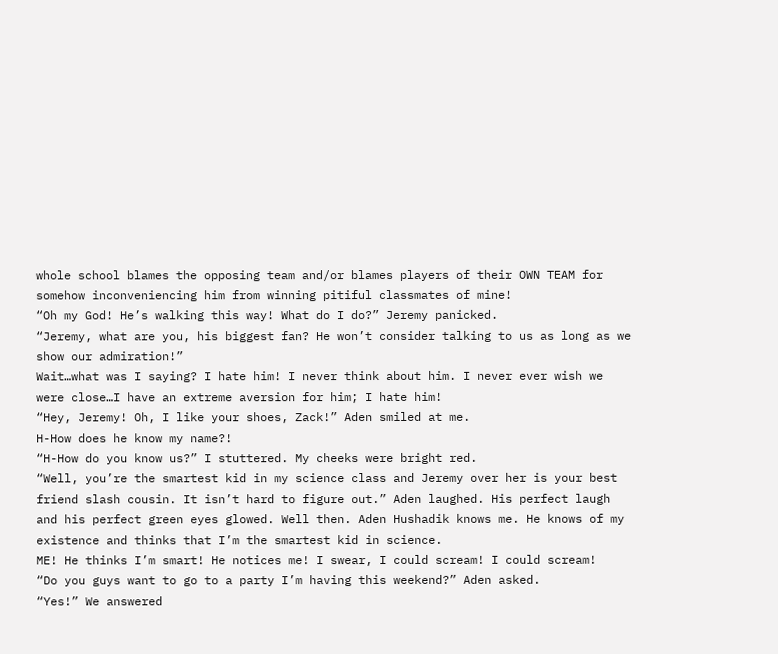whole school blames the opposing team and/or blames players of their OWN TEAM for somehow inconveniencing him from winning pitiful classmates of mine!
“Oh my God! He’s walking this way! What do I do?” Jeremy panicked.
“Jeremy, what are you, his biggest fan? He won’t consider talking to us as long as we show our admiration!”
Wait…what was I saying? I hate him! I never think about him. I never ever wish we were close…I have an extreme aversion for him; I hate him!
“Hey, Jeremy! Oh, I like your shoes, Zack!” Aden smiled at me.
H-How does he know my name?!
“H-How do you know us?” I stuttered. My cheeks were bright red.
“Well, you’re the smartest kid in my science class and Jeremy over her is your best friend slash cousin. It isn’t hard to figure out.” Aden laughed. His perfect laugh and his perfect green eyes glowed. Well then. Aden Hushadik knows me. He knows of my existence and thinks that I’m the smartest kid in science.
ME! He thinks I’m smart! He notices me! I swear, I could scream! I could scream!
“Do you guys want to go to a party I’m having this weekend?” Aden asked.
“Yes!” We answered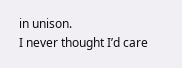in unison.
I never thought I’d care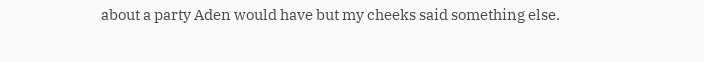about a party Aden would have but my cheeks said something else.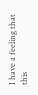I have a feeling that this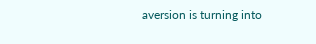aversion is turning into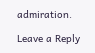admiration.

Leave a Reply